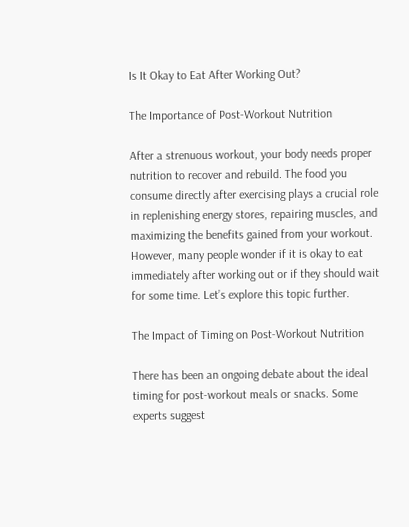Is It Okay to Eat After Working Out?

The Importance of Post-Workout Nutrition

After a strenuous workout, your body needs proper nutrition to recover and rebuild. The food you consume directly after exercising plays a crucial role in replenishing energy stores, repairing muscles, and maximizing the benefits gained from your workout. However, many people wonder if it is okay to eat immediately after working out or if they should wait for some time. Let’s explore this topic further.

The Impact of Timing on Post-Workout Nutrition

There has been an ongoing debate about the ideal timing for post-workout meals or snacks. Some experts suggest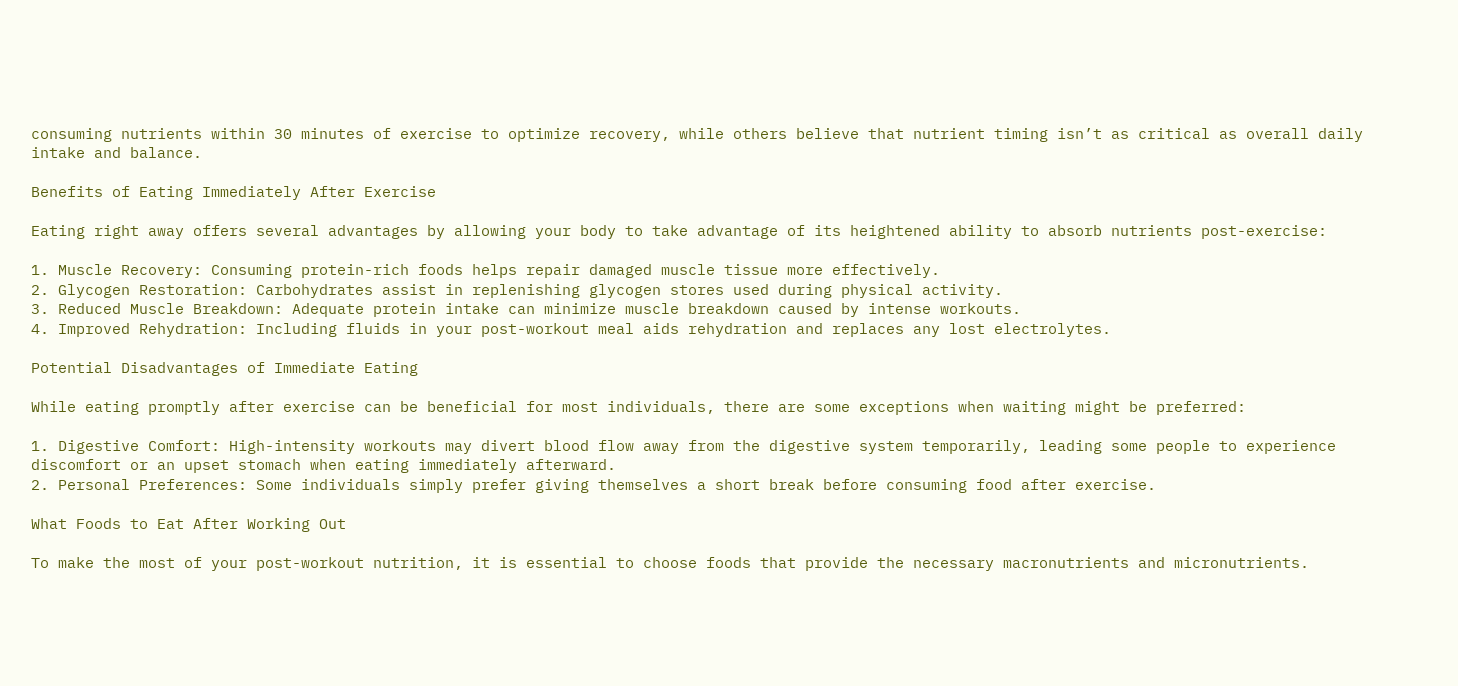consuming nutrients within 30 minutes of exercise to optimize recovery, while others believe that nutrient timing isn’t as critical as overall daily intake and balance.

Benefits of Eating Immediately After Exercise

Eating right away offers several advantages by allowing your body to take advantage of its heightened ability to absorb nutrients post-exercise:

1. Muscle Recovery: Consuming protein-rich foods helps repair damaged muscle tissue more effectively.
2. Glycogen Restoration: Carbohydrates assist in replenishing glycogen stores used during physical activity.
3. Reduced Muscle Breakdown: Adequate protein intake can minimize muscle breakdown caused by intense workouts.
4. Improved Rehydration: Including fluids in your post-workout meal aids rehydration and replaces any lost electrolytes.

Potential Disadvantages of Immediate Eating

While eating promptly after exercise can be beneficial for most individuals, there are some exceptions when waiting might be preferred:

1. Digestive Comfort: High-intensity workouts may divert blood flow away from the digestive system temporarily, leading some people to experience discomfort or an upset stomach when eating immediately afterward.
2. Personal Preferences: Some individuals simply prefer giving themselves a short break before consuming food after exercise.

What Foods to Eat After Working Out

To make the most of your post-workout nutrition, it is essential to choose foods that provide the necessary macronutrients and micronutrients.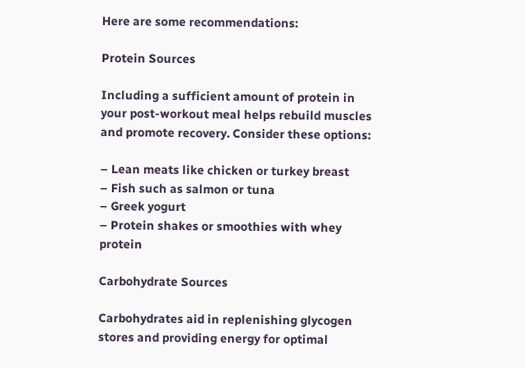Here are some recommendations:

Protein Sources

Including a sufficient amount of protein in your post-workout meal helps rebuild muscles and promote recovery. Consider these options:

– Lean meats like chicken or turkey breast
– Fish such as salmon or tuna
– Greek yogurt
– Protein shakes or smoothies with whey protein

Carbohydrate Sources

Carbohydrates aid in replenishing glycogen stores and providing energy for optimal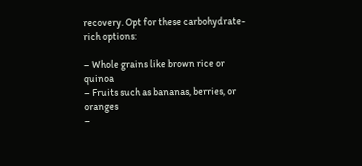recovery. Opt for these carbohydrate-rich options:

– Whole grains like brown rice or quinoa
– Fruits such as bananas, berries, or oranges
–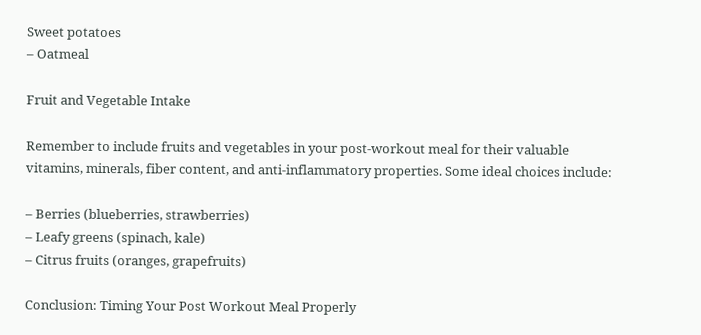Sweet potatoes
– Oatmeal

Fruit and Vegetable Intake

Remember to include fruits and vegetables in your post-workout meal for their valuable vitamins, minerals, fiber content, and anti-inflammatory properties. Some ideal choices include:

– Berries (blueberries, strawberries)
– Leafy greens (spinach, kale)
– Citrus fruits (oranges, grapefruits)

Conclusion: Timing Your Post Workout Meal Properly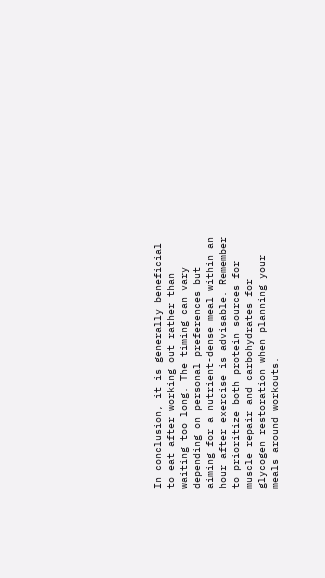In conclusion, it is generally beneficial to eat after working out rather than waiting too long. The timing can vary depending on personal preferences but aiming for a nutrient-dense meal within an hour after exercise is advisable. Remember to prioritize both protein sources for muscle repair and carbohydrates for glycogen restoration when planning your meals around workouts.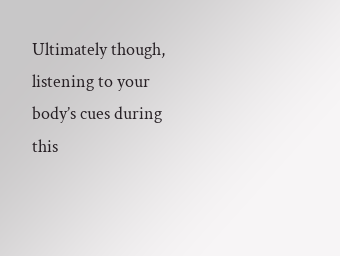Ultimately though, listening to your body’s cues during this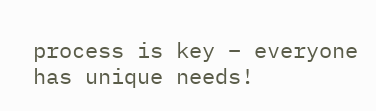process is key – everyone has unique needs!